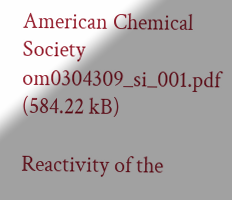American Chemical Society
om0304309_si_001.pdf (584.22 kB)

Reactivity of the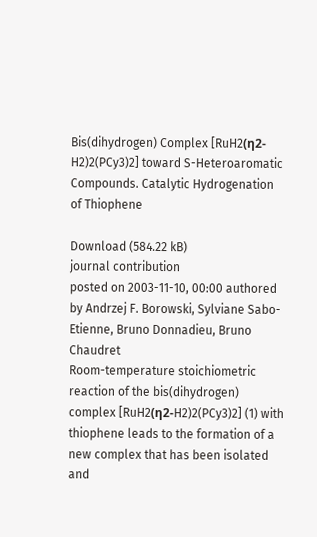Bis(dihydrogen) Complex [RuH2(η2-H2)2(PCy3)2] toward S-Heteroaromatic Compounds. Catalytic Hydrogenation of Thiophene

Download (584.22 kB)
journal contribution
posted on 2003-11-10, 00:00 authored by Andrzej F. Borowski, Sylviane Sabo-Etienne, Bruno Donnadieu, Bruno Chaudret
Room-temperature stoichiometric reaction of the bis(dihydrogen) complex [RuH2(η2-H2)2(PCy3)2] (1) with thiophene leads to the formation of a new complex that has been isolated and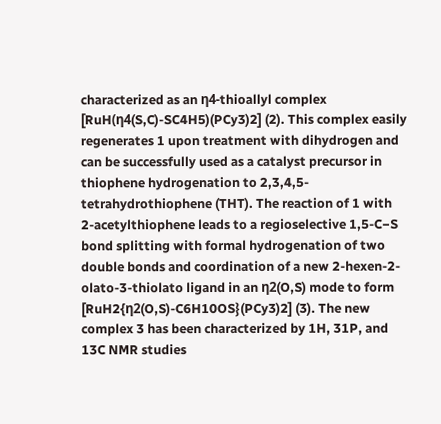characterized as an η4-thioallyl complex [RuH(η4(S,C)-SC4H5)(PCy3)2] (2). This complex easily regenerates 1 upon treatment with dihydrogen and can be successfully used as a catalyst precursor in thiophene hydrogenation to 2,3,4,5-tetrahydrothiophene (THT). The reaction of 1 with 2-acetylthiophene leads to a regioselective 1,5-C−S bond splitting with formal hydrogenation of two double bonds and coordination of a new 2-hexen-2-olato-3-thiolato ligand in an η2(O,S) mode to form [RuH2{η2(O,S)-C6H10OS}(PCy3)2] (3). The new complex 3 has been characterized by 1H, 31P, and 13C NMR studies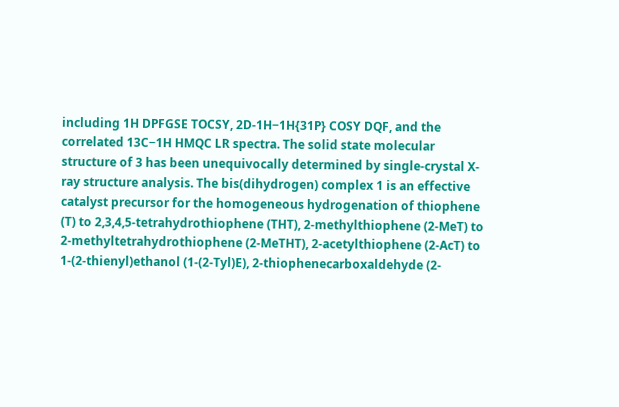including 1H DPFGSE TOCSY, 2D-1H−1H{31P} COSY DQF, and the correlated 13C−1H HMQC LR spectra. The solid state molecular structure of 3 has been unequivocally determined by single-crystal X-ray structure analysis. The bis(dihydrogen) complex 1 is an effective catalyst precursor for the homogeneous hydrogenation of thiophene (T) to 2,3,4,5-tetrahydrothiophene (THT), 2-methylthiophene (2-MeT) to 2-methyltetrahydrothiophene (2-MeTHT), 2-acetylthiophene (2-AcT) to 1-(2-thienyl)ethanol (1-(2-Tyl)E), 2-thiophenecarboxaldehyde (2-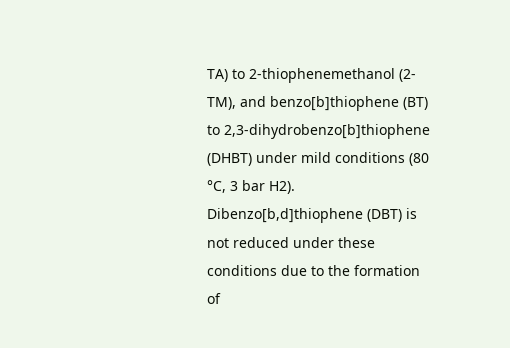TA) to 2-thiophenemethanol (2-TM), and benzo[b]thiophene (BT) to 2,3-dihydrobenzo[b]thiophene (DHBT) under mild conditions (80 °C, 3 bar H2). Dibenzo[b,d]thiophene (DBT) is not reduced under these conditions due to the formation of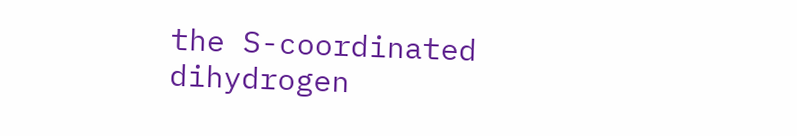the S-coordinated dihydrogen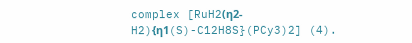complex [RuH2(η2-H2){η1(S)-C12H8S}(PCy3)2] (4).